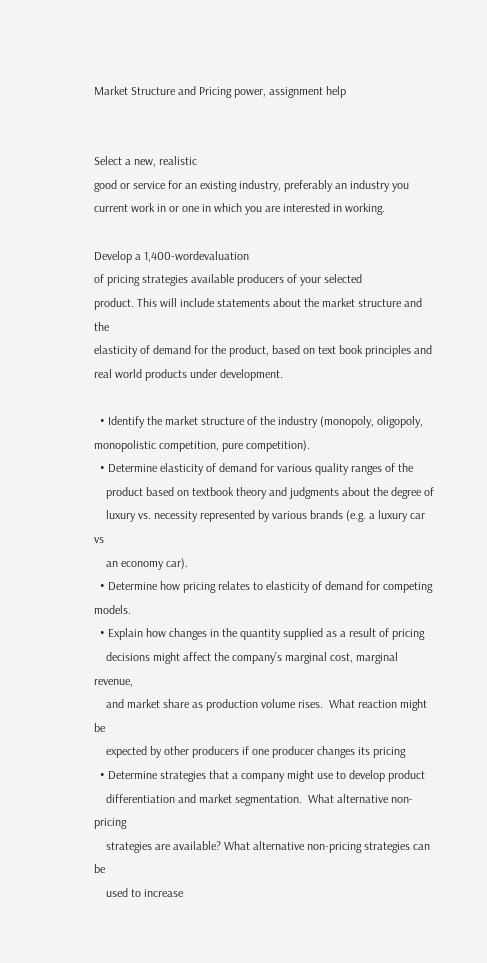Market Structure and Pricing power, assignment help


Select a new, realistic
good or service for an existing industry, preferably an industry you
current work in or one in which you are interested in working.

Develop a 1,400-wordevaluation
of pricing strategies available producers of your selected
product. This will include statements about the market structure and the
elasticity of demand for the product, based on text book principles and
real world products under development.

  • Identify the market structure of the industry (monopoly, oligopoly, monopolistic competition, pure competition).
  • Determine elasticity of demand for various quality ranges of the
    product based on textbook theory and judgments about the degree of
    luxury vs. necessity represented by various brands (e.g. a luxury car vs
    an economy car).
  • Determine how pricing relates to elasticity of demand for competing models.
  • Explain how changes in the quantity supplied as a result of pricing
    decisions might affect the company’s marginal cost, marginal revenue,
    and market share as production volume rises.  What reaction might be
    expected by other producers if one producer changes its pricing
  • Determine strategies that a company might use to develop product
    differentiation and market segmentation.  What alternative non-pricing
    strategies are available? What alternative non-pricing strategies can be
    used to increase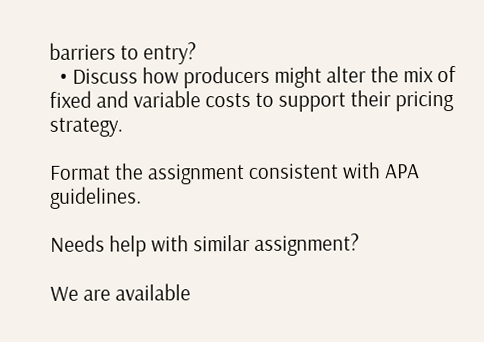barriers to entry?
  • Discuss how producers might alter the mix of fixed and variable costs to support their pricing strategy.

Format the assignment consistent with APA guidelines.

Needs help with similar assignment?

We are available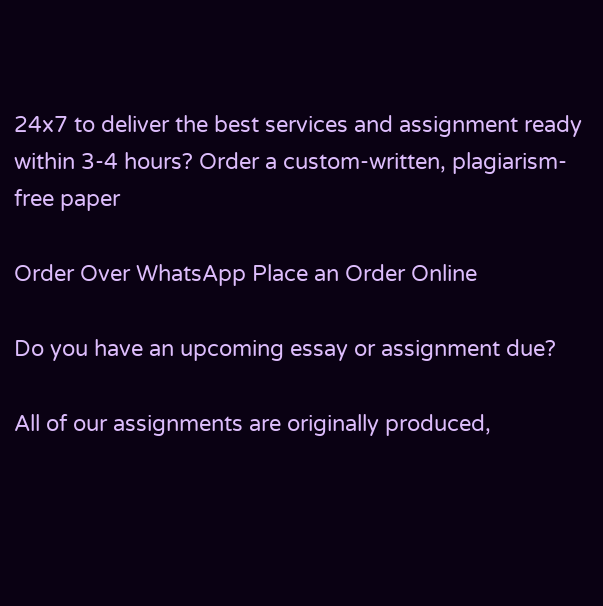24x7 to deliver the best services and assignment ready within 3-4 hours? Order a custom-written, plagiarism-free paper

Order Over WhatsApp Place an Order Online

Do you have an upcoming essay or assignment due?

All of our assignments are originally produced,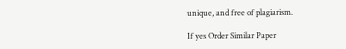unique, and free of plagiarism.

If yes Order Similar Paper